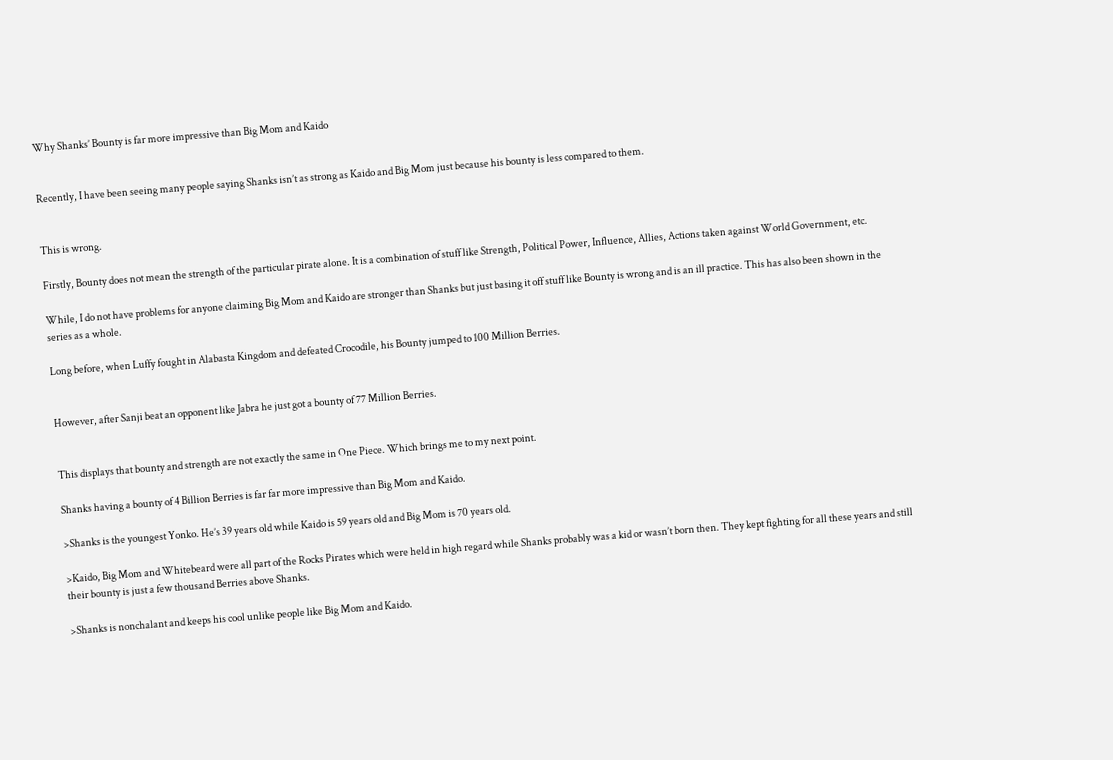Why Shanks’ Bounty is far more impressive than Big Mom and Kaido


Recently, I have been seeing many people saying Shanks isn’t as strong as Kaido and Big Mom just because his bounty is less compared to them.


This is wrong.

Firstly, Bounty does not mean the strength of the particular pirate alone. It is a combination of stuff like Strength, Political Power, Influence, Allies, Actions taken against World Government, etc.

While, I do not have problems for anyone claiming Big Mom and Kaido are stronger than Shanks but just basing it off stuff like Bounty is wrong and is an ill practice. This has also been shown in the series as a whole.

Long before, when Luffy fought in Alabasta Kingdom and defeated Crocodile, his Bounty jumped to 100 Million Berries.


However, after Sanji beat an opponent like Jabra he just got a bounty of 77 Million Berries.


This displays that bounty and strength are not exactly the same in One Piece. Which brings me to my next point.

Shanks having a bounty of 4 Billion Berries is far far more impressive than Big Mom and Kaido.

>Shanks is the youngest Yonko. He’s 39 years old while Kaido is 59 years old and Big Mom is 70 years old.

>Kaido, Big Mom and Whitebeard were all part of the Rocks Pirates which were held in high regard while Shanks probably was a kid or wasn’t born then. They kept fighting for all these years and still their bounty is just a few thousand Berries above Shanks.

>Shanks is nonchalant and keeps his cool unlike people like Big Mom and Kaido.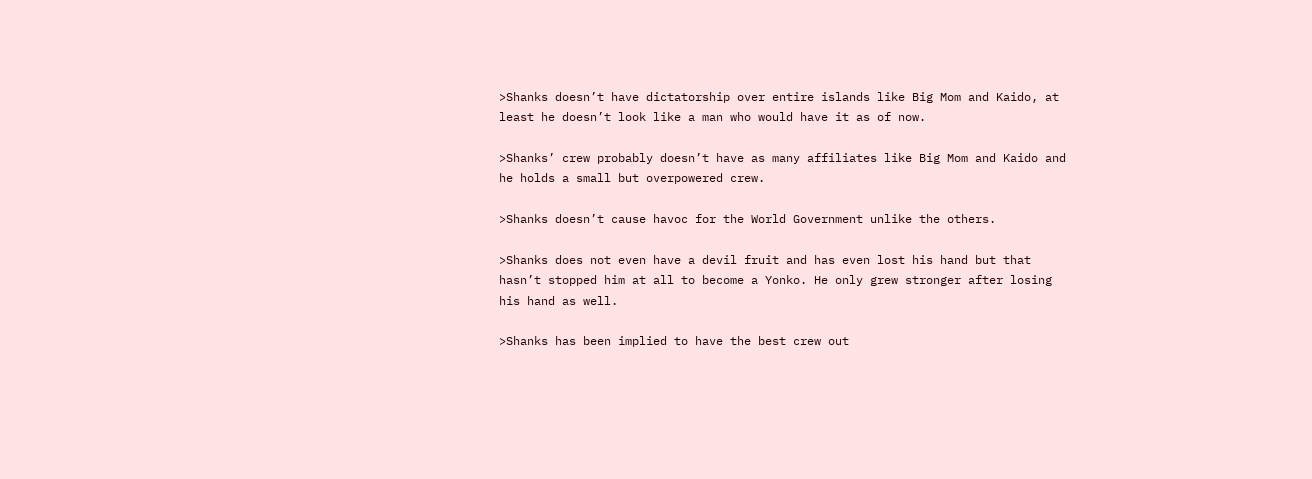>Shanks doesn’t have dictatorship over entire islands like Big Mom and Kaido, at least he doesn’t look like a man who would have it as of now.

>Shanks’ crew probably doesn’t have as many affiliates like Big Mom and Kaido and he holds a small but overpowered crew.

>Shanks doesn’t cause havoc for the World Government unlike the others.

>Shanks does not even have a devil fruit and has even lost his hand but that hasn’t stopped him at all to become a Yonko. He only grew stronger after losing his hand as well.

>Shanks has been implied to have the best crew out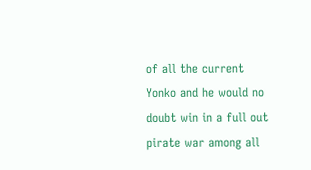of all the current Yonko and he would no doubt win in a full out pirate war among all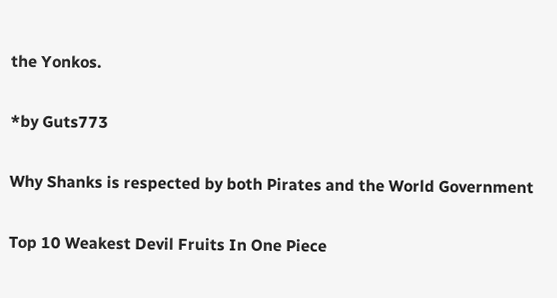the Yonkos.

*by Guts773

Why Shanks is respected by both Pirates and the World Government

Top 10 Weakest Devil Fruits In One Piece